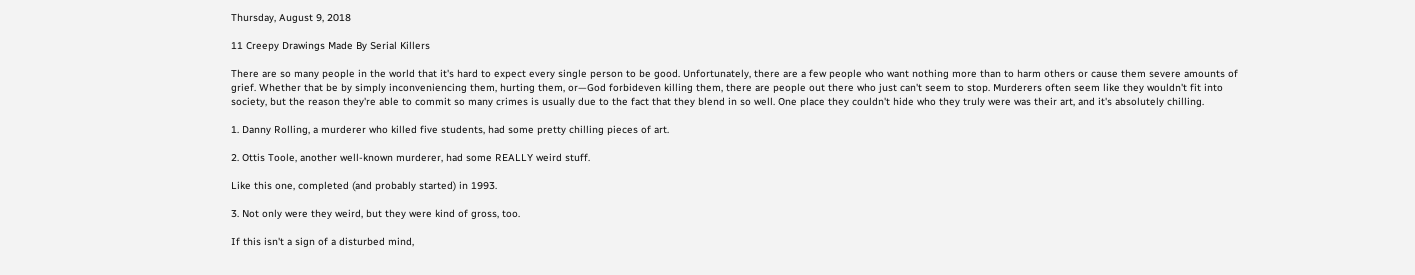Thursday, August 9, 2018

11 Creepy Drawings Made By Serial Killers

There are so many people in the world that it's hard to expect every single person to be good. Unfortunately, there are a few people who want nothing more than to harm others or cause them severe amounts of grief. Whether that be by simply inconveniencing them, hurting them, or—God forbideven killing them, there are people out there who just can't seem to stop. Murderers often seem like they wouldn't fit into society, but the reason they're able to commit so many crimes is usually due to the fact that they blend in so well. One place they couldn't hide who they truly were was their art, and it's absolutely chilling.

1. Danny Rolling, a murderer who killed five students, had some pretty chilling pieces of art.

2. Ottis Toole, another well-known murderer, had some REALLY weird stuff.

Like this one, completed (and probably started) in 1993.

3. Not only were they weird, but they were kind of gross, too.

If this isn't a sign of a disturbed mind,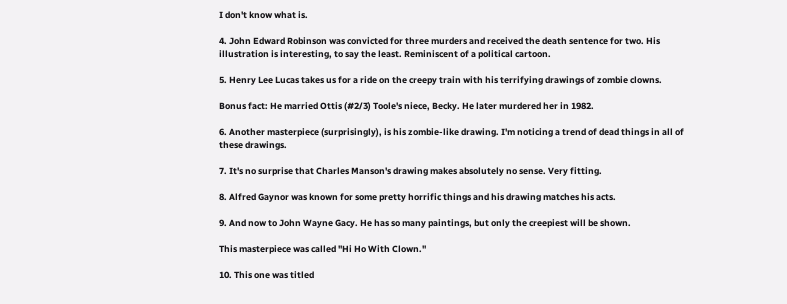I don't know what is.

4. John Edward Robinson was convicted for three murders and received the death sentence for two. His illustration is interesting, to say the least. Reminiscent of a political cartoon.

5. Henry Lee Lucas takes us for a ride on the creepy train with his terrifying drawings of zombie clowns.

Bonus fact: He married Ottis (#2/3) Toole's niece, Becky. He later murdered her in 1982.

6. Another masterpiece (surprisingly), is his zombie-like drawing. I'm noticing a trend of dead things in all of these drawings.

7. It's no surprise that Charles Manson's drawing makes absolutely no sense. Very fitting.

8. Alfred Gaynor was known for some pretty horrific things and his drawing matches his acts.

9. And now to John Wayne Gacy. He has so many paintings, but only the creepiest will be shown.

This masterpiece was called "Hi Ho With Clown."

10. This one was titled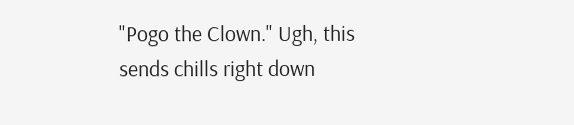"Pogo the Clown." Ugh, this sends chills right down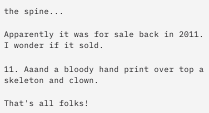the spine...

Apparently it was for sale back in 2011. I wonder if it sold.

11. Aaand a bloody hand print over top a skeleton and clown.

That's all folks!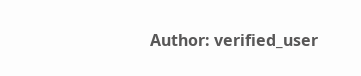Author: verified_user